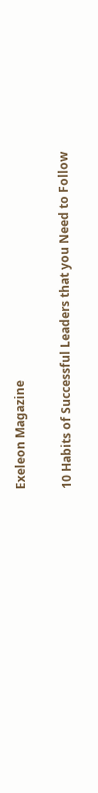Exeleon Magazine

10 Habits of Successful Leaders that you Need to Follow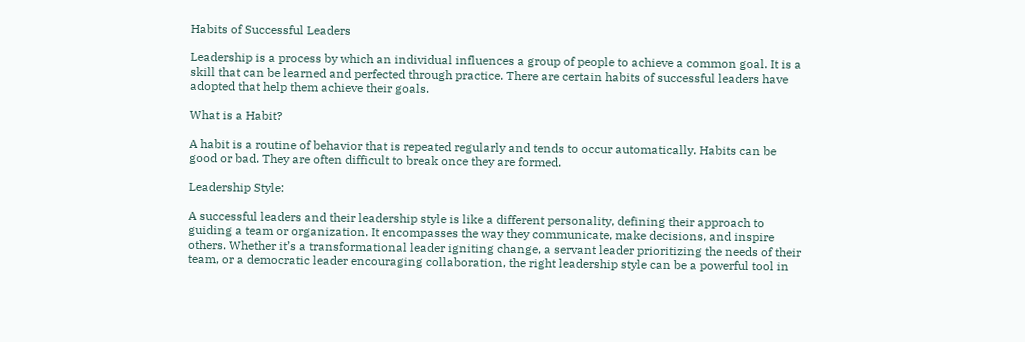Habits of Successful Leaders

Leadership is a process by which an individual influences a group of people to achieve a common goal. It is a skill that can be learned and perfected through practice. There are certain habits of successful leaders have adopted that help them achieve their goals.

What is a Habit?

A habit is a routine of behavior that is repeated regularly and tends to occur automatically. Habits can be good or bad. They are often difficult to break once they are formed.

Leadership Style:

A successful leaders and their leadership style is like a different personality, defining their approach to guiding a team or organization. It encompasses the way they communicate, make decisions, and inspire others. Whether it’s a transformational leader igniting change, a servant leader prioritizing the needs of their team, or a democratic leader encouraging collaboration, the right leadership style can be a powerful tool in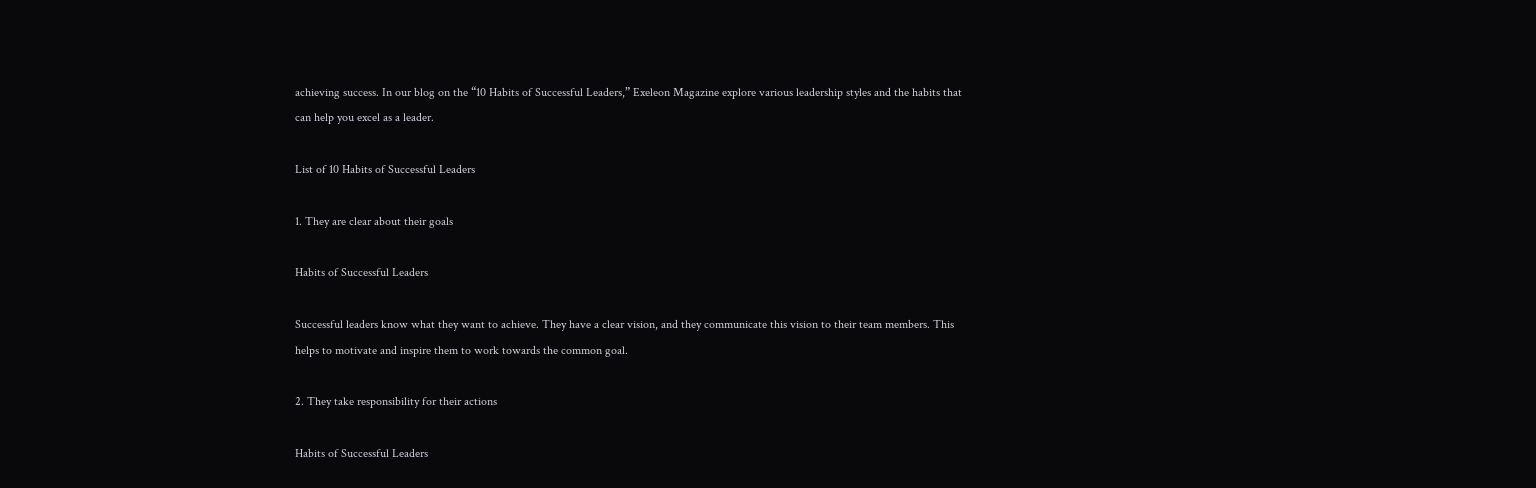achieving success. In our blog on the “10 Habits of Successful Leaders,” Exeleon Magazine explore various leadership styles and the habits that can help you excel as a leader.

List of 10 Habits of Successful Leaders

1. They are clear about their goals

Habits of Successful Leaders

Successful leaders know what they want to achieve. They have a clear vision, and they communicate this vision to their team members. This helps to motivate and inspire them to work towards the common goal.

2. They take responsibility for their actions

Habits of Successful Leaders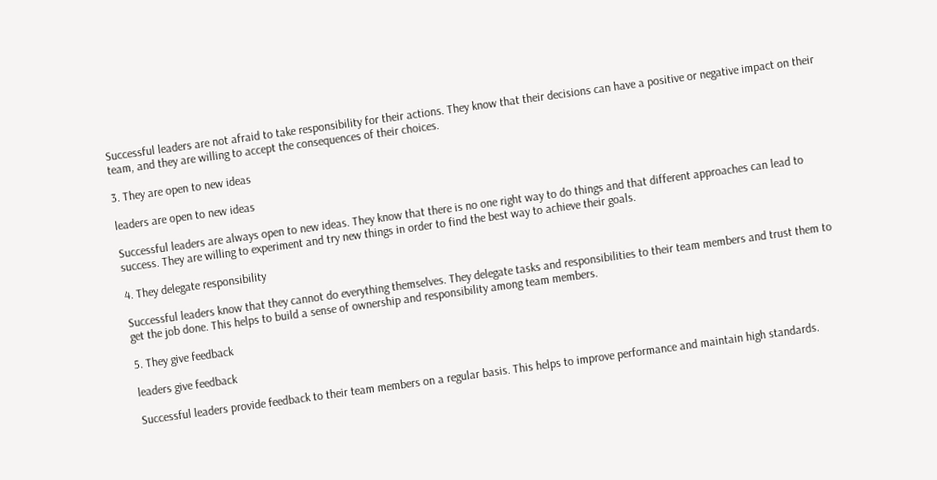Successful leaders are not afraid to take responsibility for their actions. They know that their decisions can have a positive or negative impact on their team, and they are willing to accept the consequences of their choices.

3. They are open to new ideas

leaders are open to new ideas

Successful leaders are always open to new ideas. They know that there is no one right way to do things and that different approaches can lead to success. They are willing to experiment and try new things in order to find the best way to achieve their goals.

4. They delegate responsibility

Successful leaders know that they cannot do everything themselves. They delegate tasks and responsibilities to their team members and trust them to get the job done. This helps to build a sense of ownership and responsibility among team members.

5. They give feedback

leaders give feedback

Successful leaders provide feedback to their team members on a regular basis. This helps to improve performance and maintain high standards.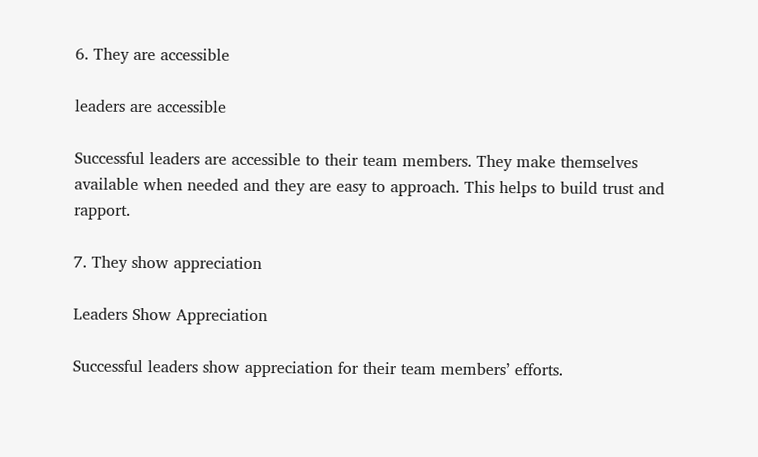6. They are accessible

leaders are accessible

Successful leaders are accessible to their team members. They make themselves available when needed and they are easy to approach. This helps to build trust and rapport.

7. They show appreciation

Leaders Show Appreciation

Successful leaders show appreciation for their team members’ efforts.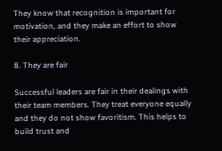They know that recognition is important for motivation, and they make an effort to show their appreciation.

8. They are fair

Successful leaders are fair in their dealings with their team members. They treat everyone equally and they do not show favoritism. This helps to build trust and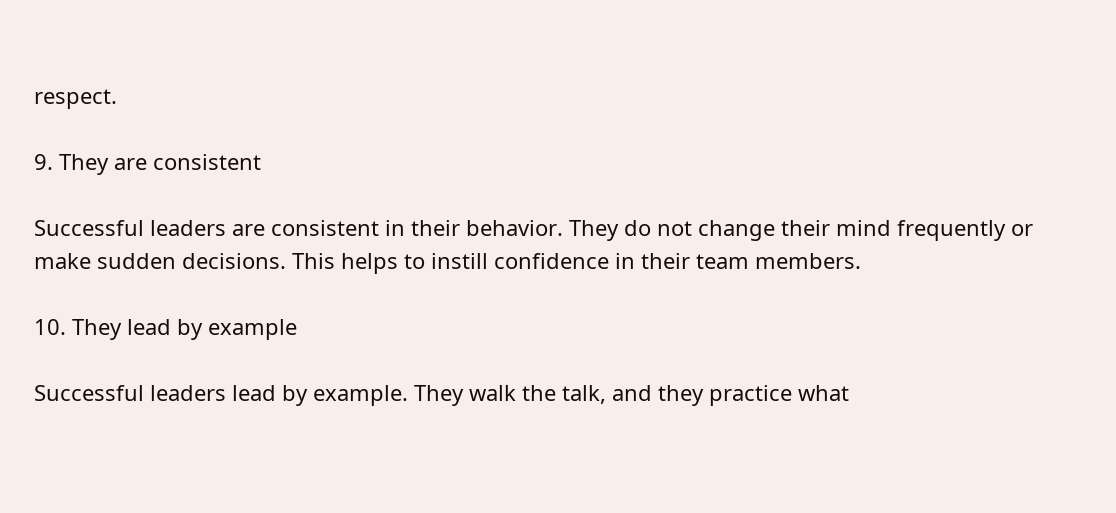respect.

9. They are consistent

Successful leaders are consistent in their behavior. They do not change their mind frequently or make sudden decisions. This helps to instill confidence in their team members.

10. They lead by example

Successful leaders lead by example. They walk the talk, and they practice what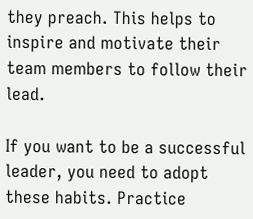they preach. This helps to inspire and motivate their team members to follow their lead.

If you want to be a successful leader, you need to adopt these habits. Practice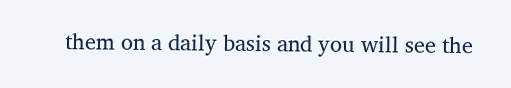them on a daily basis and you will see the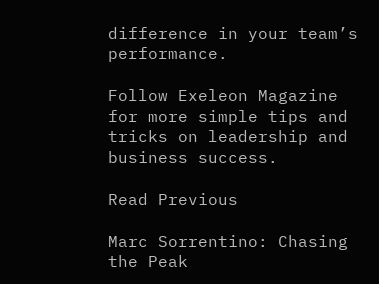difference in your team’s performance.

Follow Exeleon Magazine for more simple tips and tricks on leadership and business success.

Read Previous

Marc Sorrentino: Chasing the Peak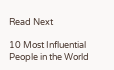Read Next

10 Most Influential People in the World